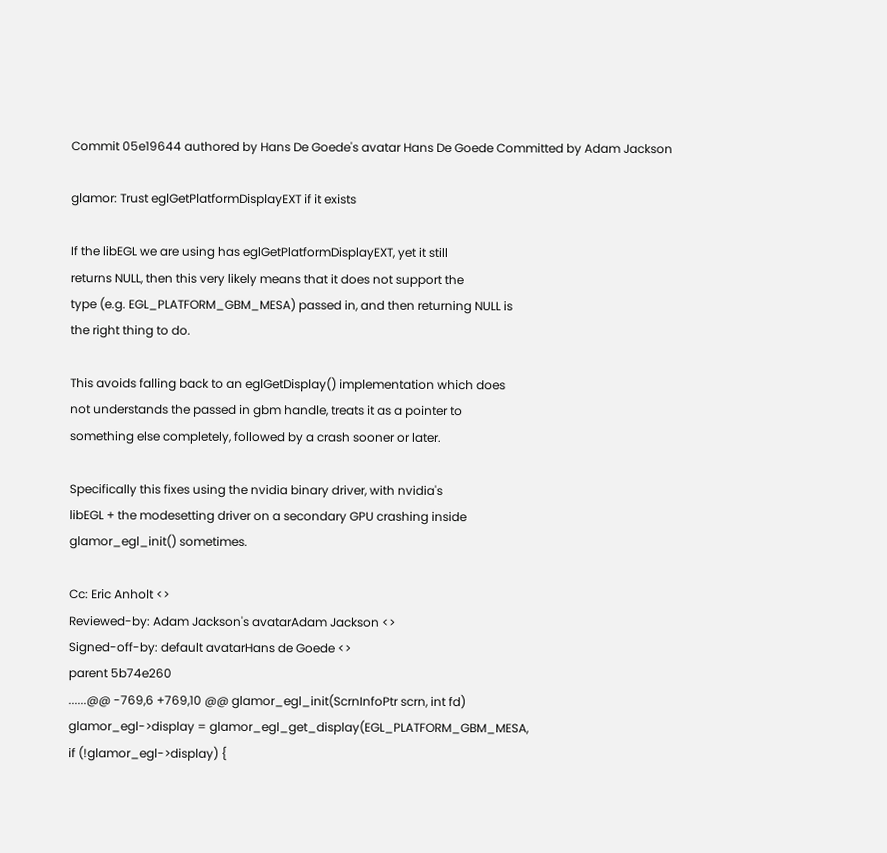Commit 05e19644 authored by Hans De Goede's avatar Hans De Goede Committed by Adam Jackson

glamor: Trust eglGetPlatformDisplayEXT if it exists

If the libEGL we are using has eglGetPlatformDisplayEXT, yet it still
returns NULL, then this very likely means that it does not support the
type (e.g. EGL_PLATFORM_GBM_MESA) passed in, and then returning NULL is
the right thing to do.

This avoids falling back to an eglGetDisplay() implementation which does
not understands the passed in gbm handle, treats it as a pointer to
something else completely, followed by a crash sooner or later.

Specifically this fixes using the nvidia binary driver, with nvidia's
libEGL + the modesetting driver on a secondary GPU crashing inside
glamor_egl_init() sometimes.

Cc: Eric Anholt <>
Reviewed-by: Adam Jackson's avatarAdam Jackson <>
Signed-off-by: default avatarHans de Goede <>
parent 5b74e260
......@@ -769,6 +769,10 @@ glamor_egl_init(ScrnInfoPtr scrn, int fd)
glamor_egl->display = glamor_egl_get_display(EGL_PLATFORM_GBM_MESA,
if (!glamor_egl->display) {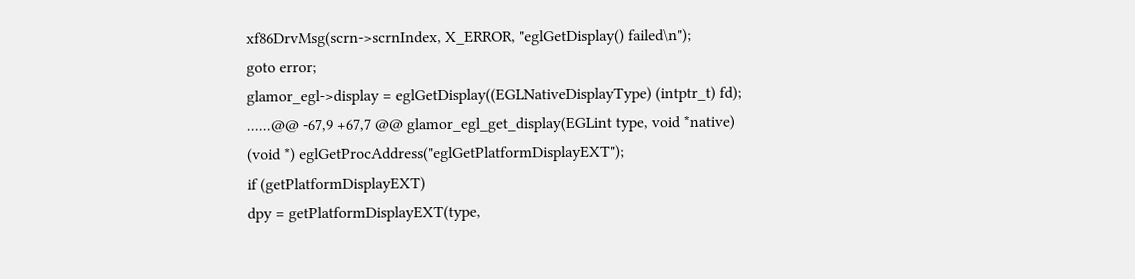xf86DrvMsg(scrn->scrnIndex, X_ERROR, "eglGetDisplay() failed\n");
goto error;
glamor_egl->display = eglGetDisplay((EGLNativeDisplayType) (intptr_t) fd);
......@@ -67,9 +67,7 @@ glamor_egl_get_display(EGLint type, void *native)
(void *) eglGetProcAddress("eglGetPlatformDisplayEXT");
if (getPlatformDisplayEXT)
dpy = getPlatformDisplayEXT(type,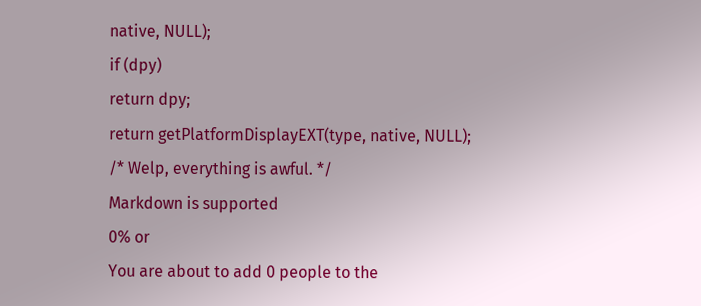native, NULL);
if (dpy)
return dpy;
return getPlatformDisplayEXT(type, native, NULL);
/* Welp, everything is awful. */
Markdown is supported
0% or
You are about to add 0 people to the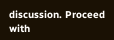discussion. Proceed with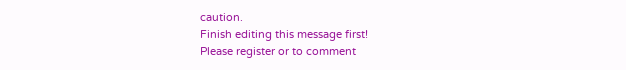caution.
Finish editing this message first!
Please register or to comment